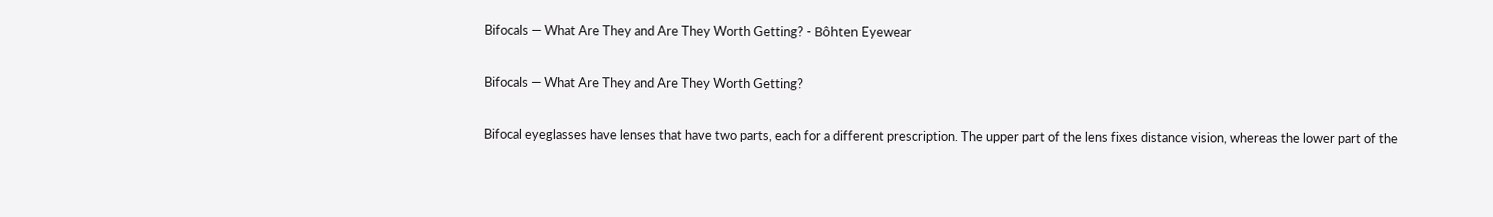Bifocals — What Are They and Are They Worth Getting? - Bôhten Eyewear

Bifocals — What Are They and Are They Worth Getting?

Bifocal eyeglasses have lenses that have two parts, each for a different prescription. The upper part of the lens fixes distance vision, whereas the lower part of the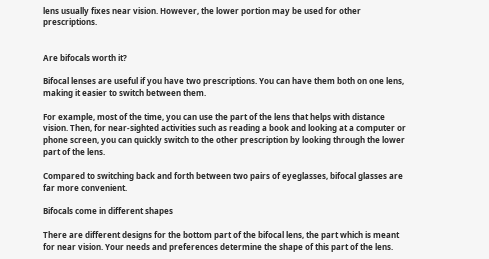lens usually fixes near vision. However, the lower portion may be used for other prescriptions.


Are bifocals worth it?

Bifocal lenses are useful if you have two prescriptions. You can have them both on one lens, making it easier to switch between them.

For example, most of the time, you can use the part of the lens that helps with distance vision. Then, for near-sighted activities such as reading a book and looking at a computer or phone screen, you can quickly switch to the other prescription by looking through the lower part of the lens.

Compared to switching back and forth between two pairs of eyeglasses, bifocal glasses are far more convenient.

Bifocals come in different shapes

There are different designs for the bottom part of the bifocal lens, the part which is meant for near vision. Your needs and preferences determine the shape of this part of the lens.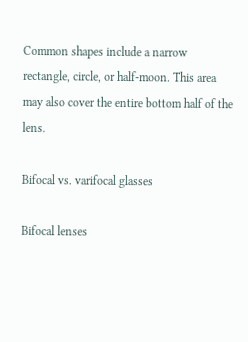Common shapes include a narrow rectangle, circle, or half-moon. This area may also cover the entire bottom half of the lens.

Bifocal vs. varifocal glasses

Bifocal lenses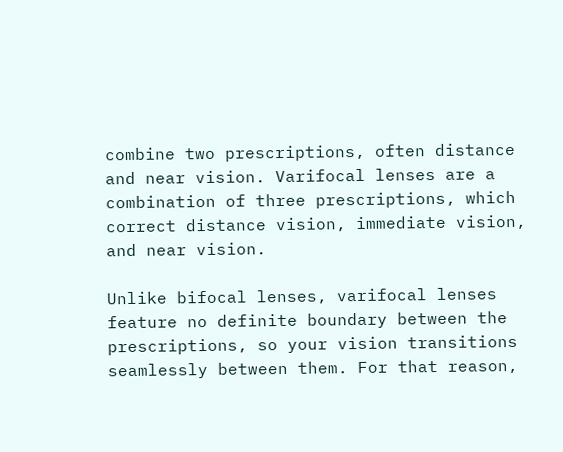combine two prescriptions, often distance and near vision. Varifocal lenses are a combination of three prescriptions, which correct distance vision, immediate vision, and near vision.

Unlike bifocal lenses, varifocal lenses feature no definite boundary between the prescriptions, so your vision transitions seamlessly between them. For that reason,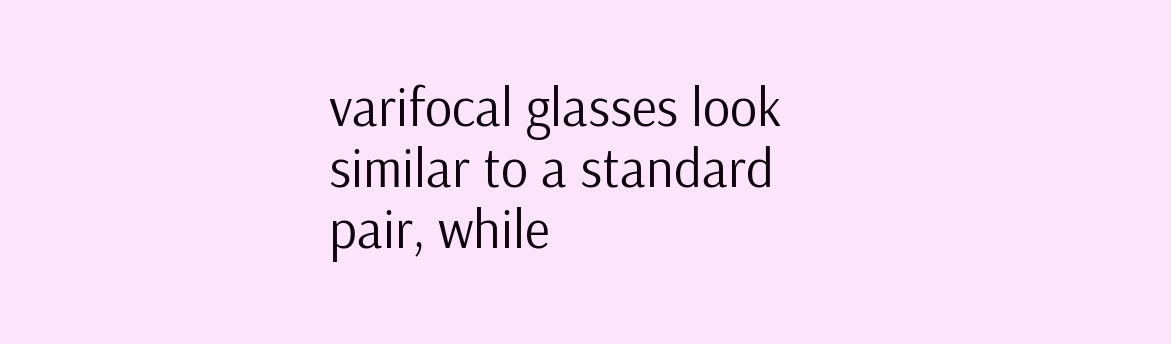varifocal glasses look similar to a standard pair, while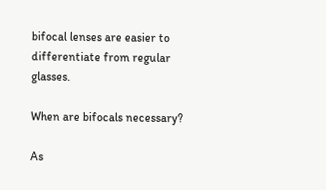bifocal lenses are easier to differentiate from regular glasses.

When are bifocals necessary?

As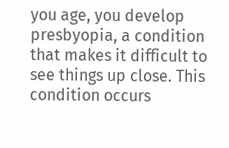you age, you develop presbyopia, a condition that makes it difficult to see things up close. This condition occurs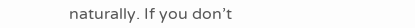naturally. If you don’t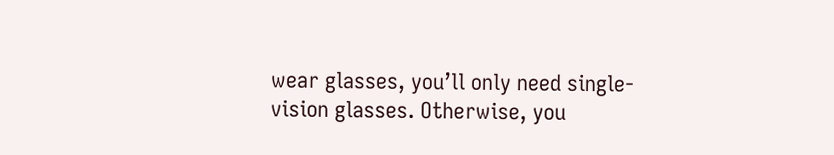wear glasses, you’ll only need single-vision glasses. Otherwise, you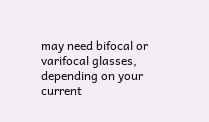may need bifocal or varifocal glasses, depending on your current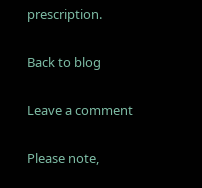prescription.

Back to blog

Leave a comment

Please note,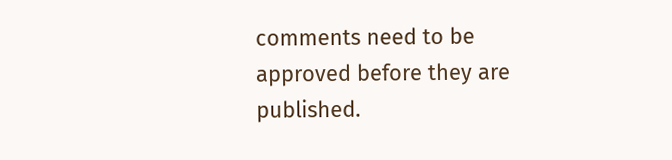comments need to be approved before they are published.